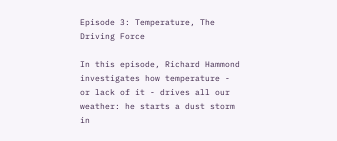Episode 3: Temperature, The Driving Force

In this episode, Richard Hammond investigates how temperature - or lack of it - drives all our weather: he starts a dust storm in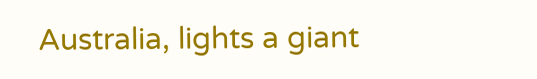Australia, lights a giant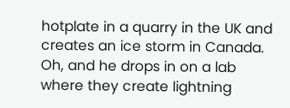hotplate in a quarry in the UK and creates an ice storm in Canada. Oh, and he drops in on a lab where they create lightning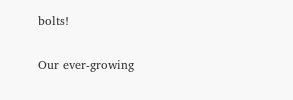bolts!

Our ever-growing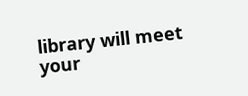library will meet your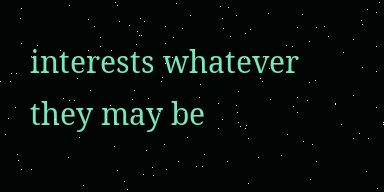interests whatever they may be